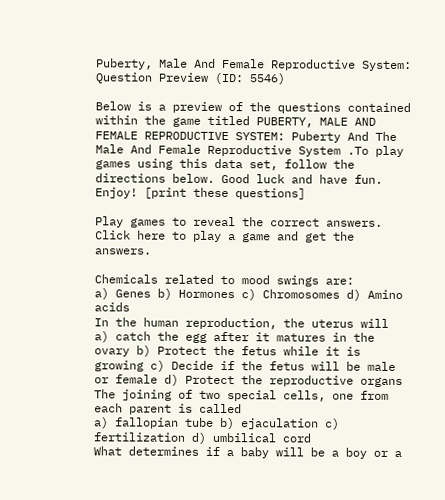Puberty, Male And Female Reproductive System: Question Preview (ID: 5546)

Below is a preview of the questions contained within the game titled PUBERTY, MALE AND FEMALE REPRODUCTIVE SYSTEM: Puberty And The Male And Female Reproductive System .To play games using this data set, follow the directions below. Good luck and have fun. Enjoy! [print these questions]

Play games to reveal the correct answers. Click here to play a game and get the answers.

Chemicals related to mood swings are:
a) Genes b) Hormones c) Chromosomes d) Amino acids
In the human reproduction, the uterus will
a) catch the egg after it matures in the ovary b) Protect the fetus while it is growing c) Decide if the fetus will be male or female d) Protect the reproductive organs
The joining of two special cells, one from each parent is called
a) fallopian tube b) ejaculation c) fertilization d) umbilical cord
What determines if a baby will be a boy or a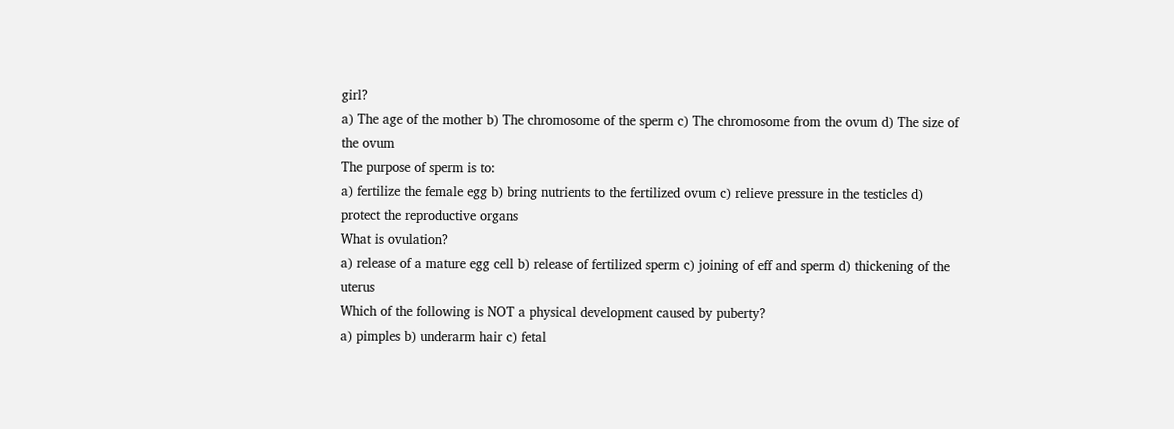girl?
a) The age of the mother b) The chromosome of the sperm c) The chromosome from the ovum d) The size of the ovum
The purpose of sperm is to:
a) fertilize the female egg b) bring nutrients to the fertilized ovum c) relieve pressure in the testicles d) protect the reproductive organs
What is ovulation?
a) release of a mature egg cell b) release of fertilized sperm c) joining of eff and sperm d) thickening of the uterus
Which of the following is NOT a physical development caused by puberty?
a) pimples b) underarm hair c) fetal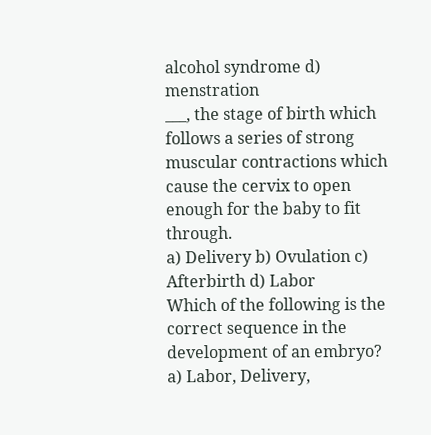alcohol syndrome d) menstration
___, the stage of birth which follows a series of strong muscular contractions which cause the cervix to open enough for the baby to fit through.
a) Delivery b) Ovulation c) Afterbirth d) Labor
Which of the following is the correct sequence in the development of an embryo?
a) Labor, Delivery,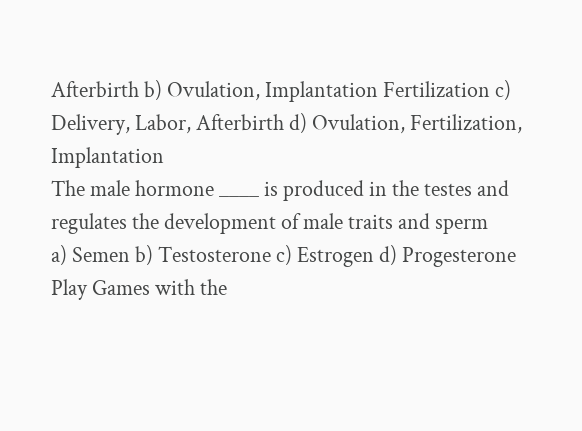Afterbirth b) Ovulation, Implantation Fertilization c) Delivery, Labor, Afterbirth d) Ovulation, Fertilization, Implantation
The male hormone ____ is produced in the testes and regulates the development of male traits and sperm
a) Semen b) Testosterone c) Estrogen d) Progesterone
Play Games with the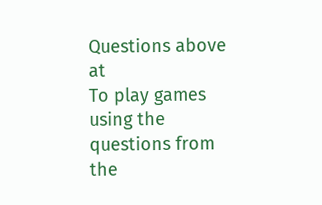Questions above at
To play games using the questions from the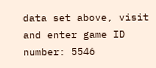data set above, visit and enter game ID number: 5546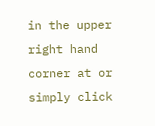in the upper right hand corner at or simply click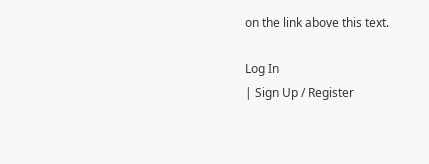on the link above this text.

Log In
| Sign Up / Register